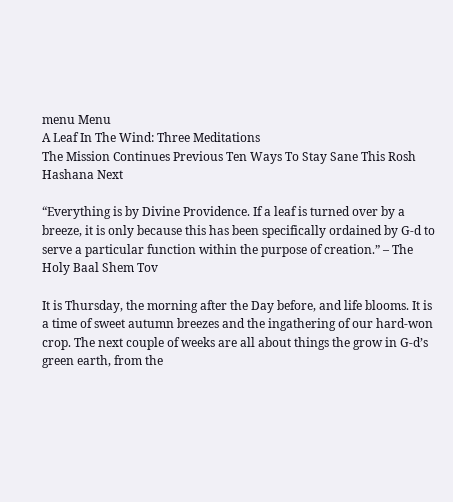menu Menu
A Leaf In The Wind: Three Meditations
The Mission Continues Previous Ten Ways To Stay Sane This Rosh Hashana Next

“Everything is by Divine Providence. If a leaf is turned over by a breeze, it is only because this has been specifically ordained by G‑d to serve a particular function within the purpose of creation.” – The Holy Baal Shem Tov

It is Thursday, the morning after the Day before, and life blooms. It is a time of sweet autumn breezes and the ingathering of our hard-won crop. The next couple of weeks are all about things the grow in G-d’s green earth, from the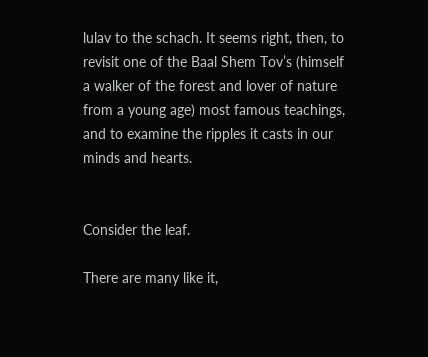lulav to the schach. It seems right, then, to revisit one of the Baal Shem Tov’s (himself a walker of the forest and lover of nature from a young age) most famous teachings, and to examine the ripples it casts in our minds and hearts.


Consider the leaf.

There are many like it,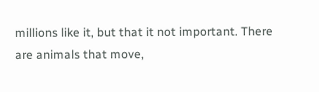millions like it, but that it not important. There are animals that move,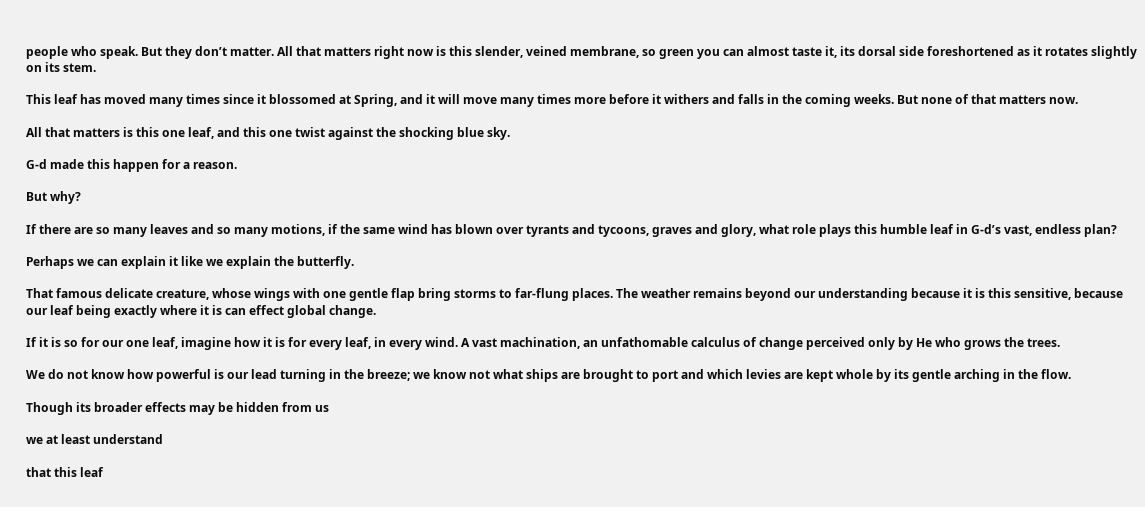people who speak. But they don’t matter. All that matters right now is this slender, veined membrane, so green you can almost taste it, its dorsal side foreshortened as it rotates slightly on its stem.

This leaf has moved many times since it blossomed at Spring, and it will move many times more before it withers and falls in the coming weeks. But none of that matters now.

All that matters is this one leaf, and this one twist against the shocking blue sky.

G-d made this happen for a reason.

But why?

If there are so many leaves and so many motions, if the same wind has blown over tyrants and tycoons, graves and glory, what role plays this humble leaf in G-d’s vast, endless plan?

Perhaps we can explain it like we explain the butterfly.

That famous delicate creature, whose wings with one gentle flap bring storms to far-flung places. The weather remains beyond our understanding because it is this sensitive, because our leaf being exactly where it is can effect global change.

If it is so for our one leaf, imagine how it is for every leaf, in every wind. A vast machination, an unfathomable calculus of change perceived only by He who grows the trees.

We do not know how powerful is our lead turning in the breeze; we know not what ships are brought to port and which levies are kept whole by its gentle arching in the flow.

Though its broader effects may be hidden from us

we at least understand

that this leaf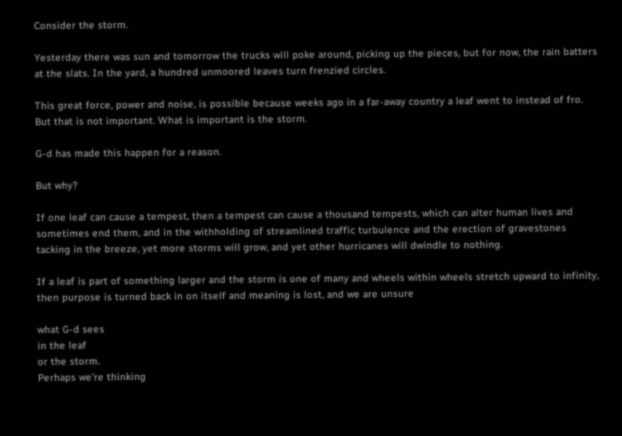Consider the storm.

Yesterday there was sun and tomorrow the trucks will poke around, picking up the pieces, but for now, the rain batters at the slats. In the yard, a hundred unmoored leaves turn frenzied circles.

This great force, power and noise, is possible because weeks ago in a far-away country a leaf went to instead of fro. But that is not important. What is important is the storm.

G-d has made this happen for a reason.

But why?

If one leaf can cause a tempest, then a tempest can cause a thousand tempests, which can alter human lives and sometimes end them, and in the withholding of streamlined traffic turbulence and the erection of gravestones tacking in the breeze, yet more storms will grow, and yet other hurricanes will dwindle to nothing.

If a leaf is part of something larger and the storm is one of many and wheels within wheels stretch upward to infinity, then purpose is turned back in on itself and meaning is lost, and we are unsure

what G-d sees
in the leaf
or the storm.
Perhaps we’re thinking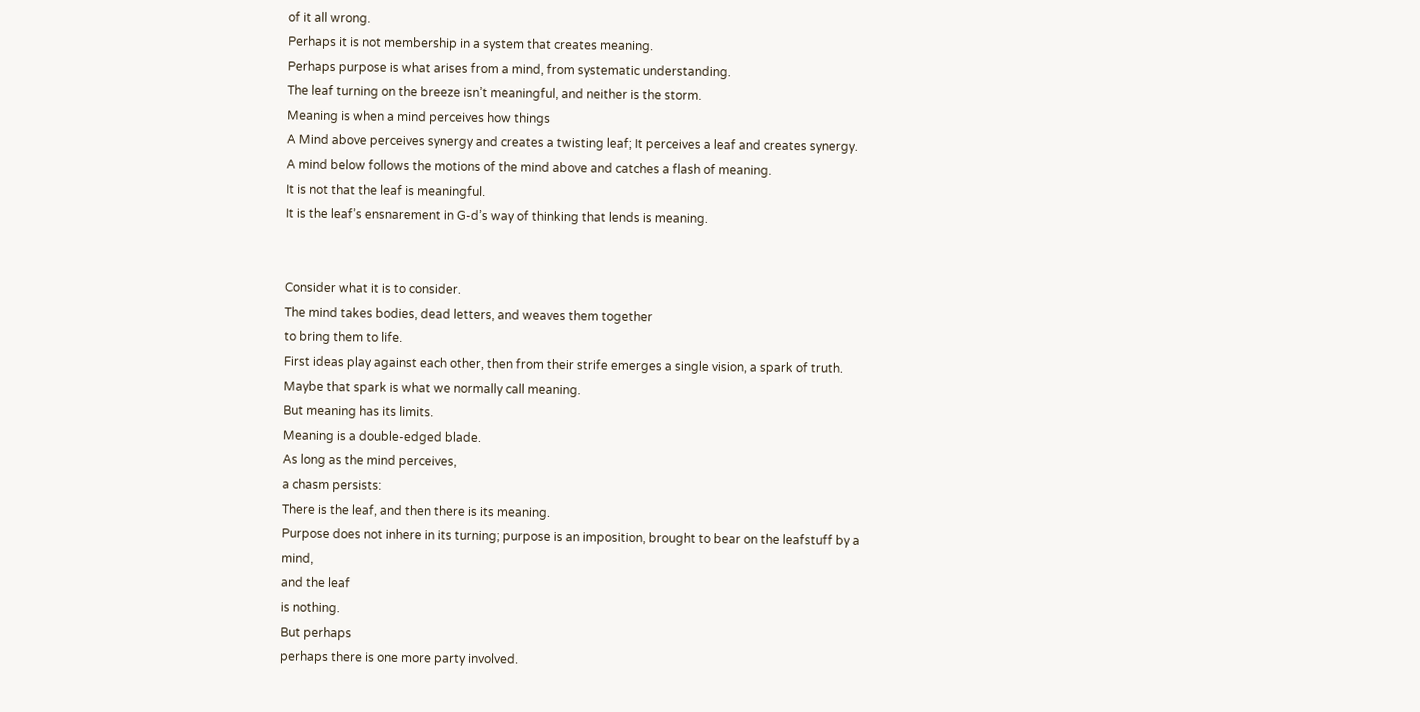of it all wrong.
Perhaps it is not membership in a system that creates meaning.
Perhaps purpose is what arises from a mind, from systematic understanding.
The leaf turning on the breeze isn’t meaningful, and neither is the storm.
Meaning is when a mind perceives how things
A Mind above perceives synergy and creates a twisting leaf; It perceives a leaf and creates synergy.
A mind below follows the motions of the mind above and catches a flash of meaning.
It is not that the leaf is meaningful.
It is the leaf’s ensnarement in G-d’s way of thinking that lends is meaning.


Consider what it is to consider.
The mind takes bodies, dead letters, and weaves them together
to bring them to life.
First ideas play against each other, then from their strife emerges a single vision, a spark of truth.
Maybe that spark is what we normally call meaning.
But meaning has its limits.
Meaning is a double-edged blade.
As long as the mind perceives,
a chasm persists:
There is the leaf, and then there is its meaning.
Purpose does not inhere in its turning; purpose is an imposition, brought to bear on the leafstuff by a mind,
and the leaf
is nothing.
But perhaps
perhaps there is one more party involved.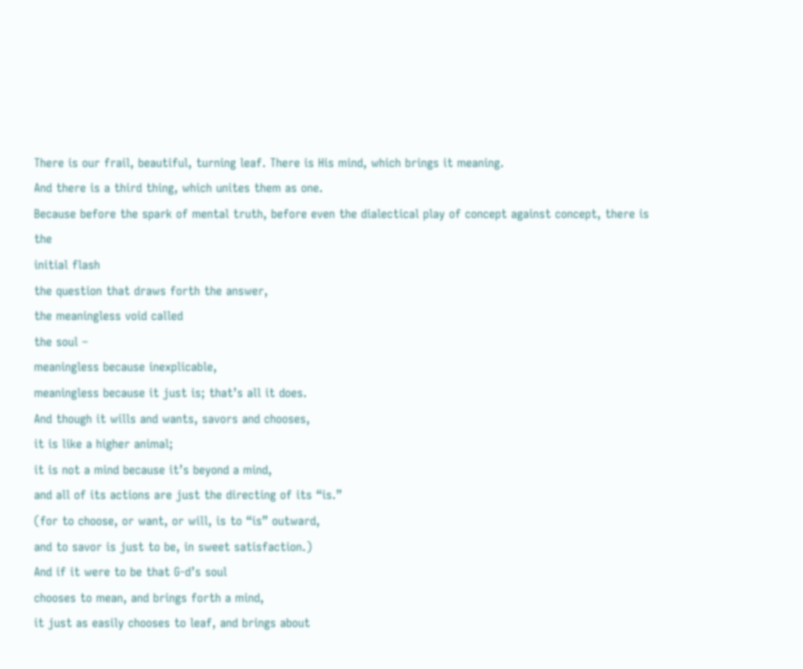There is our frail, beautiful, turning leaf. There is His mind, which brings it meaning.
And there is a third thing, which unites them as one.
Because before the spark of mental truth, before even the dialectical play of concept against concept, there is the
initial flash
the question that draws forth the answer,
the meaningless void called
the soul –
meaningless because inexplicable,
meaningless because it just is; that’s all it does.
And though it wills and wants, savors and chooses,
it is like a higher animal;
it is not a mind because it’s beyond a mind,
and all of its actions are just the directing of its “is.”
(for to choose, or want, or will, is to “is” outward,
and to savor is just to be, in sweet satisfaction.)
And if it were to be that G-d’s soul
chooses to mean, and brings forth a mind,
it just as easily chooses to leaf, and brings about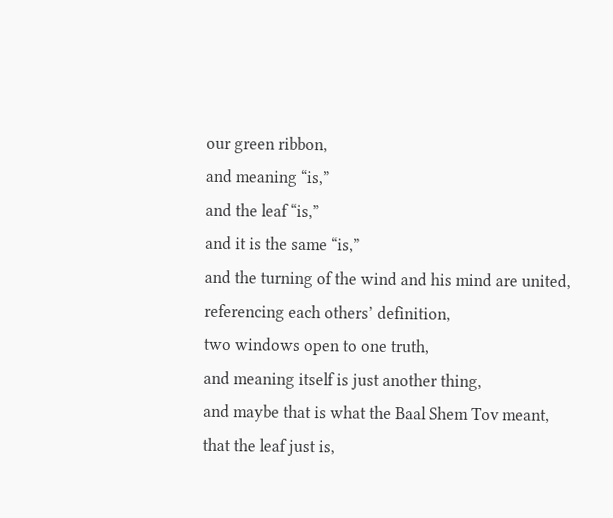our green ribbon,
and meaning “is,”
and the leaf “is,”
and it is the same “is,”
and the turning of the wind and his mind are united,
referencing each others’ definition,
two windows open to one truth,
and meaning itself is just another thing,
and maybe that is what the Baal Shem Tov meant,
that the leaf just is,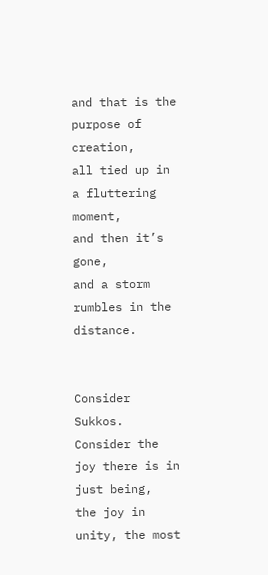and that is the purpose of creation,
all tied up in a fluttering moment,
and then it’s gone,
and a storm rumbles in the distance.


Consider Sukkos.
Consider the joy there is in just being,
the joy in unity, the most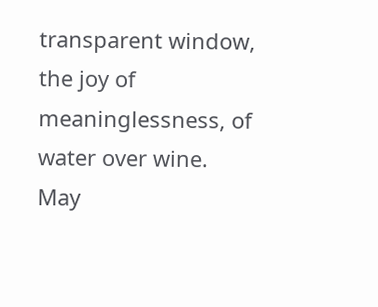transparent window,
the joy of meaninglessness, of water over wine.
May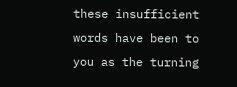these insufficient words have been to you as the turning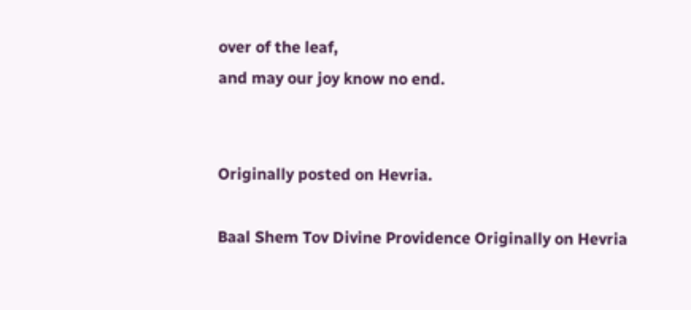over of the leaf,
and may our joy know no end.


Originally posted on Hevria.

Baal Shem Tov Divine Providence Originally on Hevria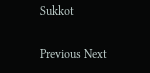Sukkot

Previous Next